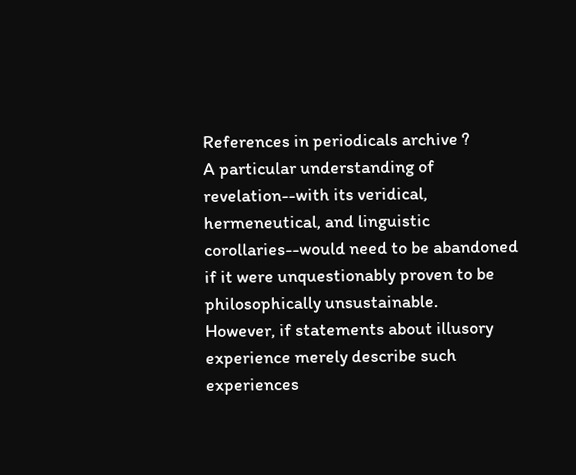References in periodicals archive ?
A particular understanding of revelation--with its veridical, hermeneutical, and linguistic corollaries--would need to be abandoned if it were unquestionably proven to be philosophically unsustainable.
However, if statements about illusory experience merely describe such experiences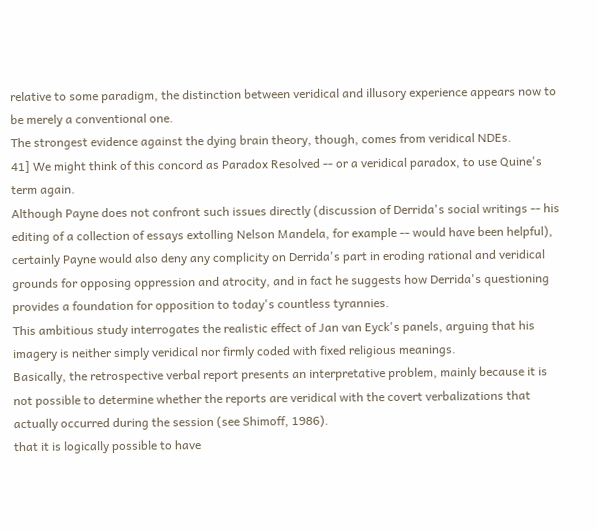relative to some paradigm, the distinction between veridical and illusory experience appears now to be merely a conventional one.
The strongest evidence against the dying brain theory, though, comes from veridical NDEs.
41] We might think of this concord as Paradox Resolved -- or a veridical paradox, to use Quine's term again.
Although Payne does not confront such issues directly (discussion of Derrida's social writings -- his editing of a collection of essays extolling Nelson Mandela, for example -- would have been helpful), certainly Payne would also deny any complicity on Derrida's part in eroding rational and veridical grounds for opposing oppression and atrocity, and in fact he suggests how Derrida's questioning provides a foundation for opposition to today's countless tyrannies.
This ambitious study interrogates the realistic effect of Jan van Eyck's panels, arguing that his imagery is neither simply veridical nor firmly coded with fixed religious meanings.
Basically, the retrospective verbal report presents an interpretative problem, mainly because it is not possible to determine whether the reports are veridical with the covert verbalizations that actually occurred during the session (see Shimoff, 1986).
that it is logically possible to have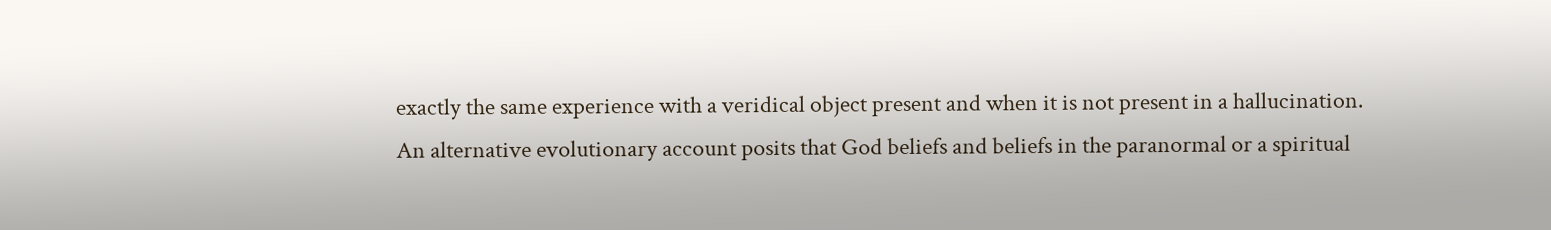exactly the same experience with a veridical object present and when it is not present in a hallucination.
An alternative evolutionary account posits that God beliefs and beliefs in the paranormal or a spiritual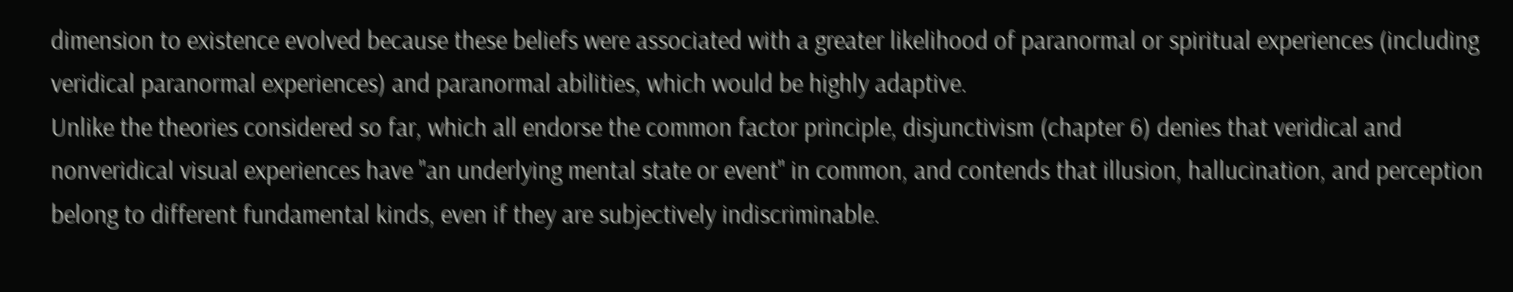dimension to existence evolved because these beliefs were associated with a greater likelihood of paranormal or spiritual experiences (including veridical paranormal experiences) and paranormal abilities, which would be highly adaptive.
Unlike the theories considered so far, which all endorse the common factor principle, disjunctivism (chapter 6) denies that veridical and nonveridical visual experiences have "an underlying mental state or event" in common, and contends that illusion, hallucination, and perception belong to different fundamental kinds, even if they are subjectively indiscriminable.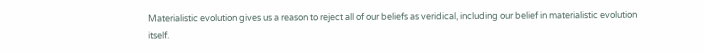Materialistic evolution gives us a reason to reject all of our beliefs as veridical, including our belief in materialistic evolution itself.